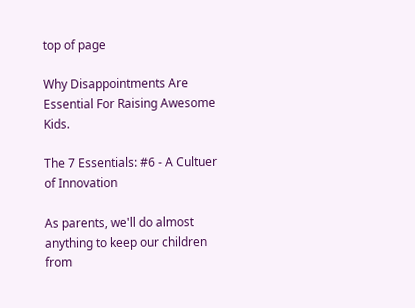top of page

Why Disappointments Are Essential For Raising Awesome Kids.

The 7 Essentials: #6 - A Cultuer of Innovation

As parents, we'll do almost anything to keep our children from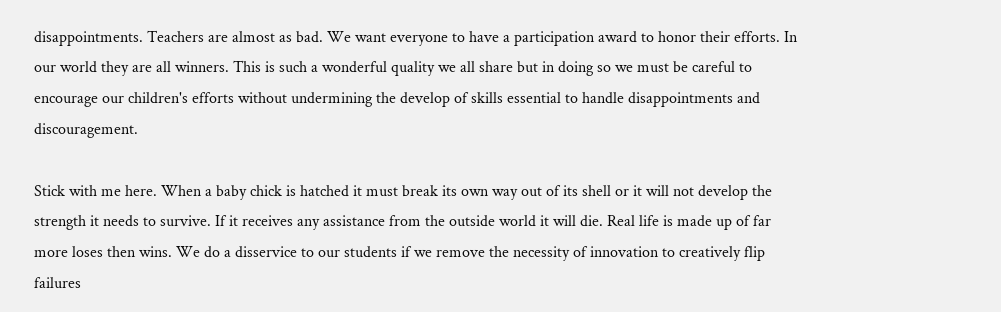disappointments. Teachers are almost as bad. We want everyone to have a participation award to honor their efforts. In our world they are all winners. This is such a wonderful quality we all share but in doing so we must be careful to encourage our children's efforts without undermining the develop of skills essential to handle disappointments and discouragement.

Stick with me here. When a baby chick is hatched it must break its own way out of its shell or it will not develop the strength it needs to survive. If it receives any assistance from the outside world it will die. Real life is made up of far more loses then wins. We do a disservice to our students if we remove the necessity of innovation to creatively flip failures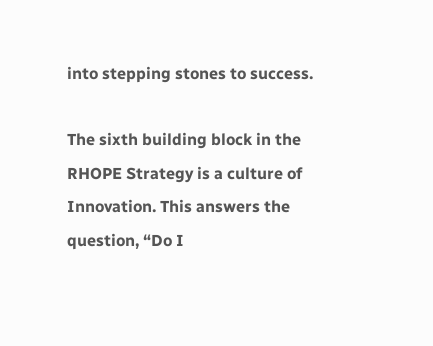into stepping stones to success.

The sixth building block in the RHOPE Strategy is a culture of Innovation. This answers the question, “Do I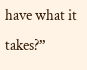have what it takes?”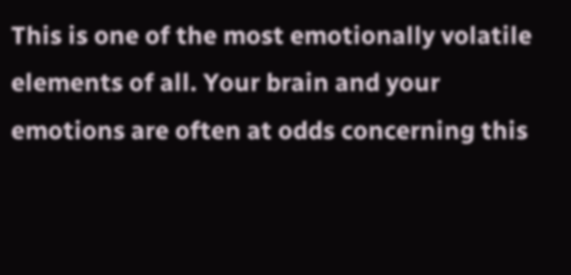This is one of the most emotionally volatile elements of all. Your brain and your emotions are often at odds concerning this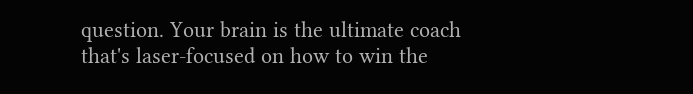question. Your brain is the ultimate coach that's laser-focused on how to win the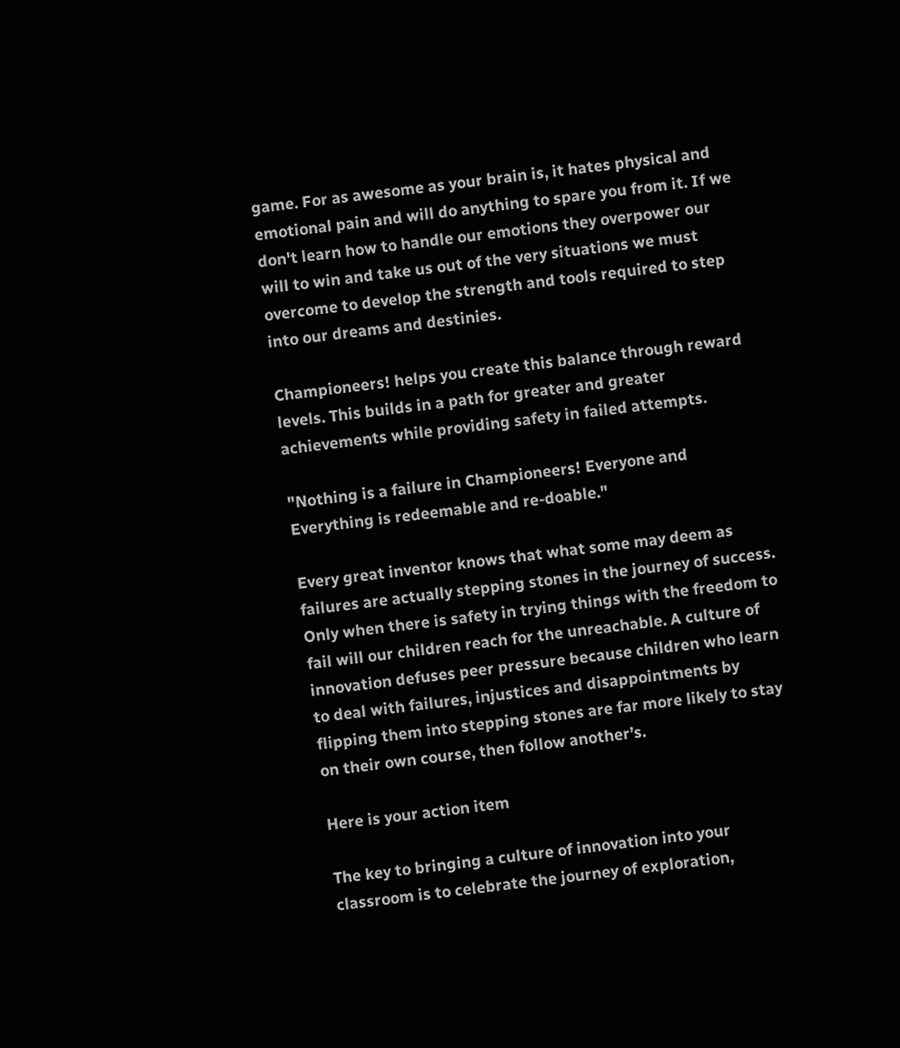game. For as awesome as your brain is, it hates physical and emotional pain and will do anything to spare you from it. If we don't learn how to handle our emotions they overpower our will to win and take us out of the very situations we must overcome to develop the strength and tools required to step into our dreams and destinies.

Championeers! helps you create this balance through reward levels. This builds in a path for greater and greater achievements while providing safety in failed attempts.

"Nothing is a failure in Championeers! Everyone and Everything is redeemable and re-doable."

Every great inventor knows that what some may deem as failures are actually stepping stones in the journey of success. Only when there is safety in trying things with the freedom to fail will our children reach for the unreachable. A culture of innovation defuses peer pressure because children who learn to deal with failures, injustices and disappointments by flipping them into stepping stones are far more likely to stay on their own course, then follow another’s.

Here is your action item

The key to bringing a culture of innovation into your classroom is to celebrate the journey of exploration,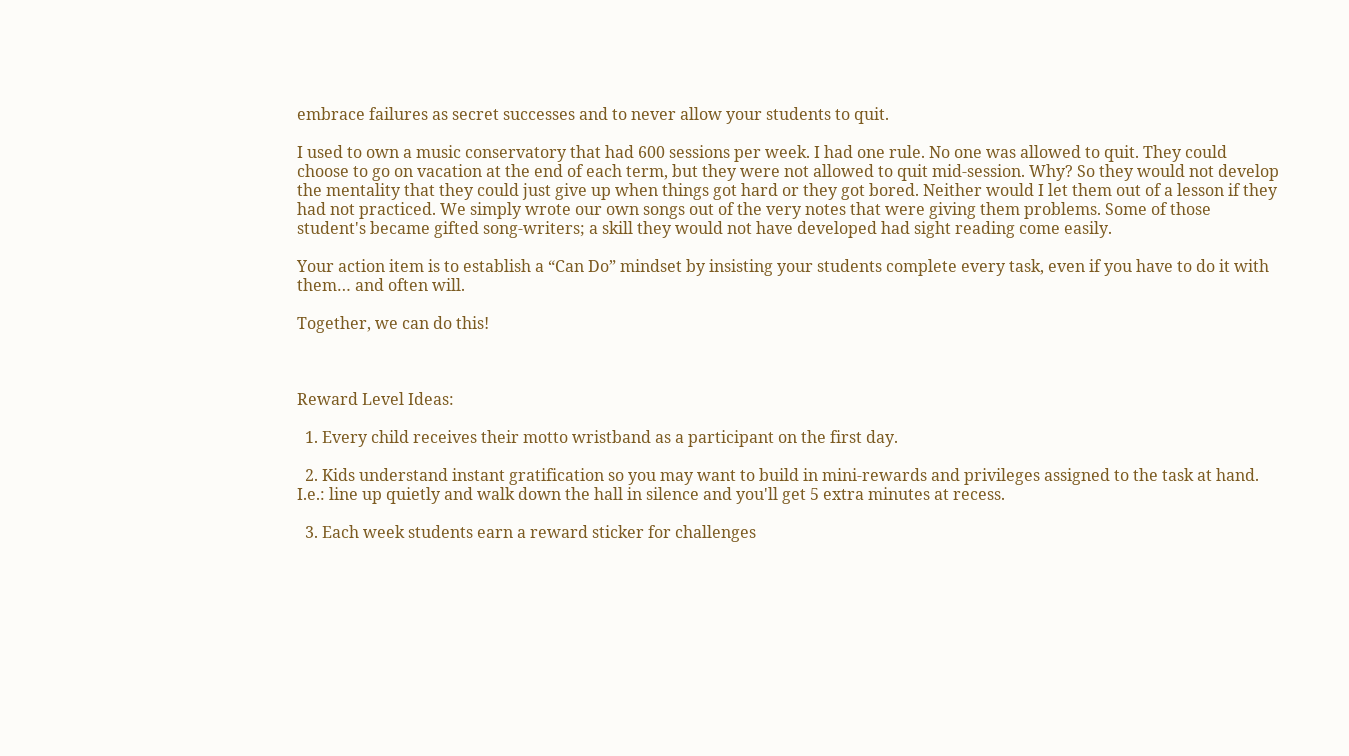embrace failures as secret successes and to never allow your students to quit.

I used to own a music conservatory that had 600 sessions per week. I had one rule. No one was allowed to quit. They could choose to go on vacation at the end of each term, but they were not allowed to quit mid-session. Why? So they would not develop the mentality that they could just give up when things got hard or they got bored. Neither would I let them out of a lesson if they had not practiced. We simply wrote our own songs out of the very notes that were giving them problems. Some of those student's became gifted song-writers; a skill they would not have developed had sight reading come easily.

Your action item is to establish a “Can Do” mindset by insisting your students complete every task, even if you have to do it with them… and often will.

Together, we can do this!



Reward Level Ideas:

  1. Every child receives their motto wristband as a participant on the first day.

  2. Kids understand instant gratification so you may want to build in mini-rewards and privileges assigned to the task at hand. I.e.: line up quietly and walk down the hall in silence and you'll get 5 extra minutes at recess.

  3. Each week students earn a reward sticker for challenges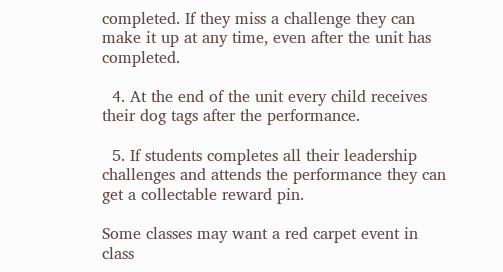completed. If they miss a challenge they can make it up at any time, even after the unit has completed.

  4. At the end of the unit every child receives their dog tags after the performance.

  5. If students completes all their leadership challenges and attends the performance they can get a collectable reward pin.

Some classes may want a red carpet event in class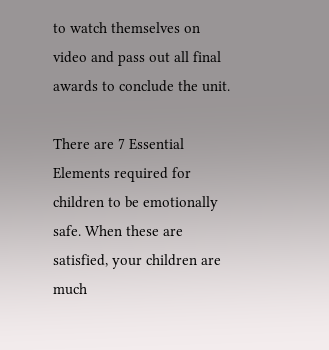to watch themselves on video and pass out all final awards to conclude the unit.

There are 7 Essential Elements required for children to be emotionally safe. When these are satisfied, your children are much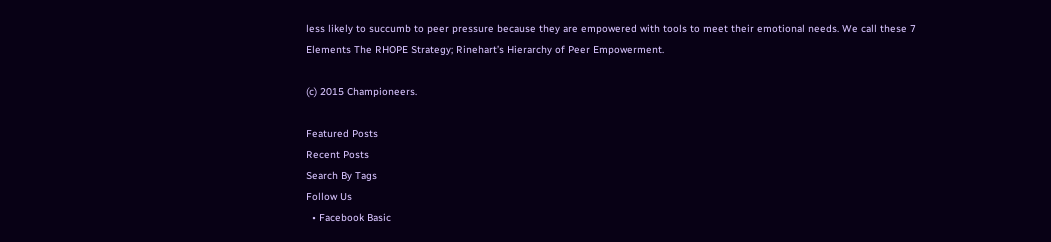less likely to succumb to peer pressure because they are empowered with tools to meet their emotional needs. We call these 7 Elements The RHOPE Strategy; Rinehart’s Hierarchy of Peer Empowerment.

(c) 2015 Championeers.

Featured Posts
Recent Posts
Search By Tags
Follow Us
  • Facebook Basic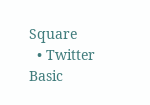Square
  • Twitter Basic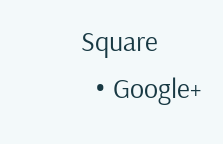Square
  • Google+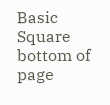Basic Square
bottom of page